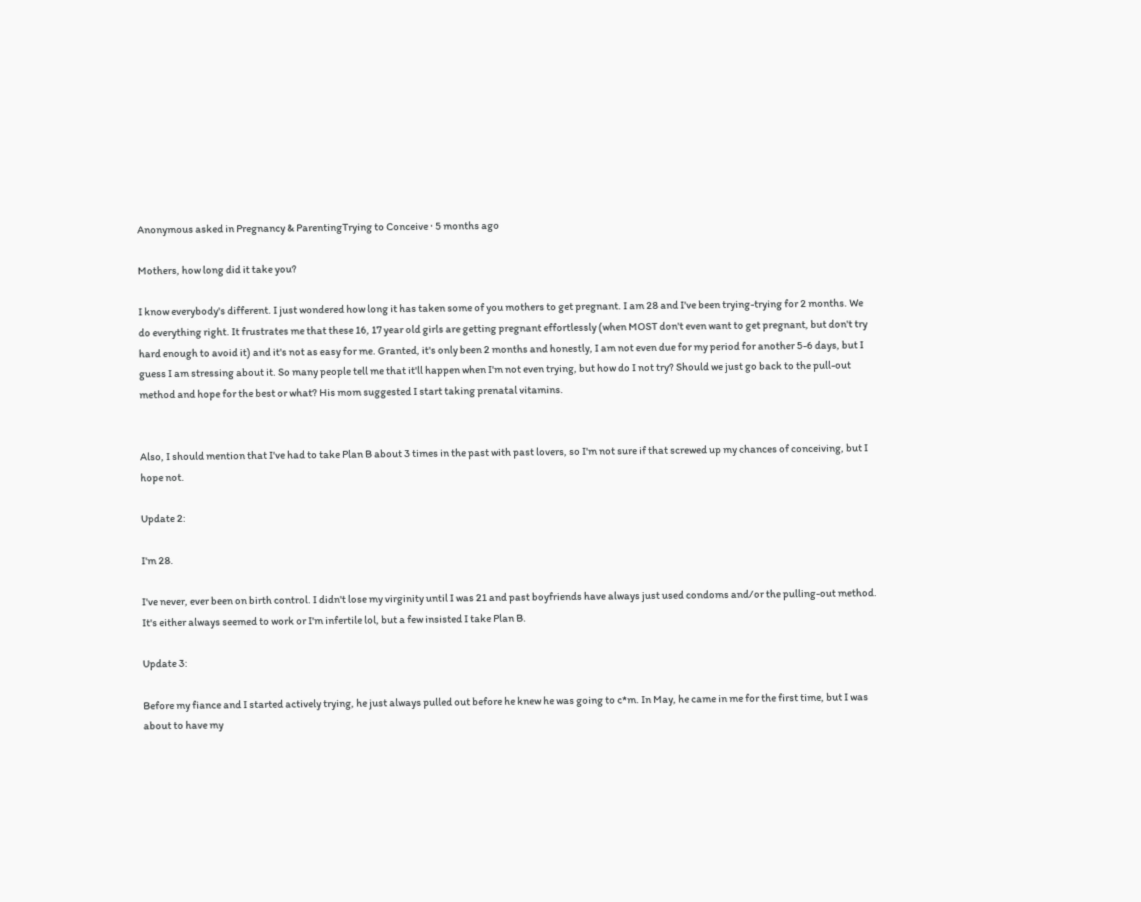Anonymous asked in Pregnancy & ParentingTrying to Conceive · 5 months ago

Mothers, how long did it take you?

I know everybody's different. I just wondered how long it has taken some of you mothers to get pregnant. I am 28 and I've been trying-trying for 2 months. We do everything right. It frustrates me that these 16, 17 year old girls are getting pregnant effortlessly (when MOST don't even want to get pregnant, but don't try hard enough to avoid it) and it's not as easy for me. Granted, it's only been 2 months and honestly, I am not even due for my period for another 5-6 days, but I guess I am stressing about it. So many people tell me that it'll happen when I'm not even trying, but how do I not try? Should we just go back to the pull-out method and hope for the best or what? His mom suggested I start taking prenatal vitamins.


Also, I should mention that I've had to take Plan B about 3 times in the past with past lovers, so I'm not sure if that screwed up my chances of conceiving, but I hope not.

Update 2:

I'm 28.

I've never, ever been on birth control. I didn't lose my virginity until I was 21 and past boyfriends have always just used condoms and/or the pulling-out method. It's either always seemed to work or I'm infertile lol, but a few insisted I take Plan B.

Update 3:

Before my fiance and I started actively trying, he just always pulled out before he knew he was going to c*m. In May, he came in me for the first time, but I was about to have my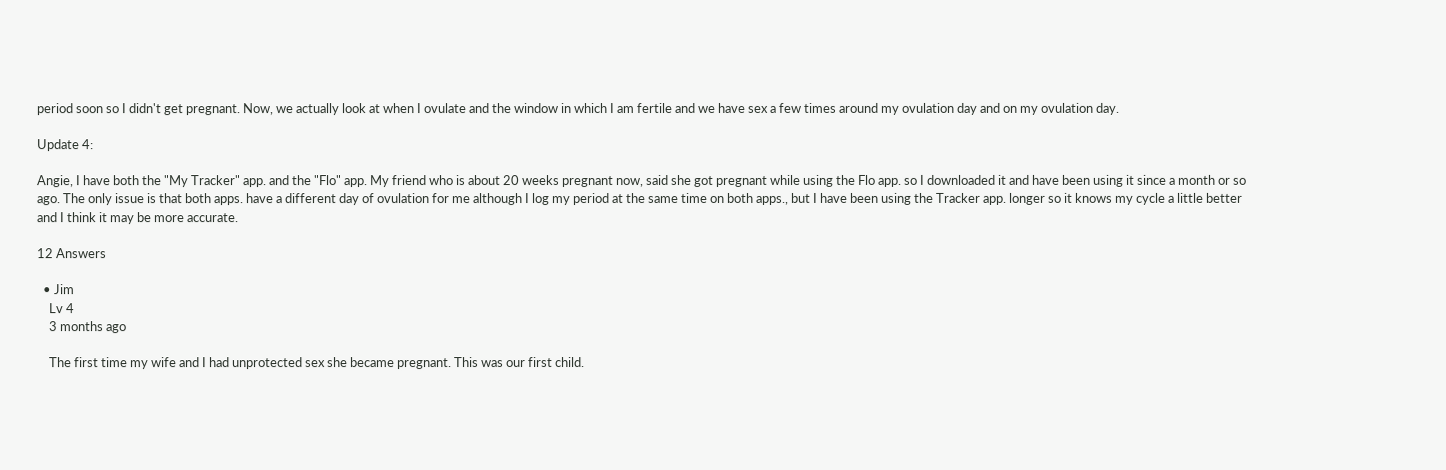period soon so I didn't get pregnant. Now, we actually look at when I ovulate and the window in which I am fertile and we have sex a few times around my ovulation day and on my ovulation day.

Update 4:

Angie, I have both the "My Tracker" app. and the "Flo" app. My friend who is about 20 weeks pregnant now, said she got pregnant while using the Flo app. so I downloaded it and have been using it since a month or so ago. The only issue is that both apps. have a different day of ovulation for me although I log my period at the same time on both apps., but I have been using the Tracker app. longer so it knows my cycle a little better and I think it may be more accurate.

12 Answers

  • Jim
    Lv 4
    3 months ago

    The first time my wife and I had unprotected sex she became pregnant. This was our first child.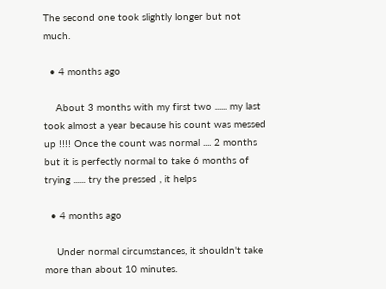The second one took slightly longer but not much.

  • 4 months ago

    About 3 months with my first two ...... my last took almost a year because his count was messed up !!!! Once the count was normal .... 2 months but it is perfectly normal to take 6 months of trying ...... try the pressed , it helps

  • 4 months ago

    Under normal circumstances, it shouldn't take more than about 10 minutes.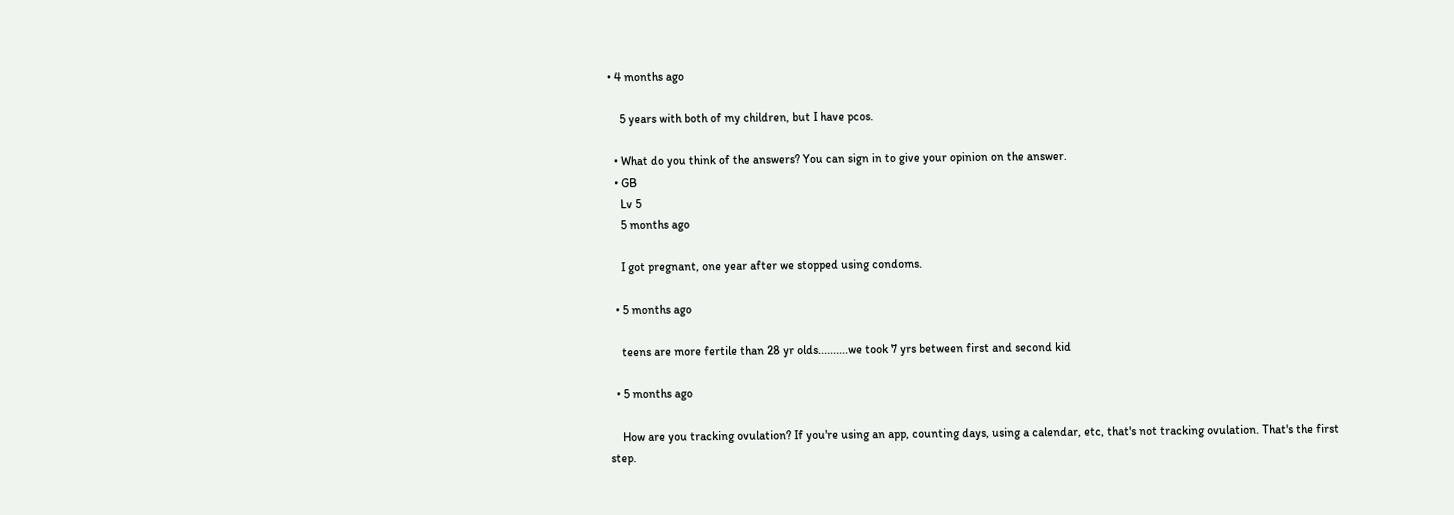• 4 months ago

    5 years with both of my children, but I have pcos.

  • What do you think of the answers? You can sign in to give your opinion on the answer.
  • GB
    Lv 5
    5 months ago

    I got pregnant, one year after we stopped using condoms.

  • 5 months ago

    teens are more fertile than 28 yr olds..........we took 7 yrs between first and second kid

  • 5 months ago

    How are you tracking ovulation? If you're using an app, counting days, using a calendar, etc, that's not tracking ovulation. That's the first step.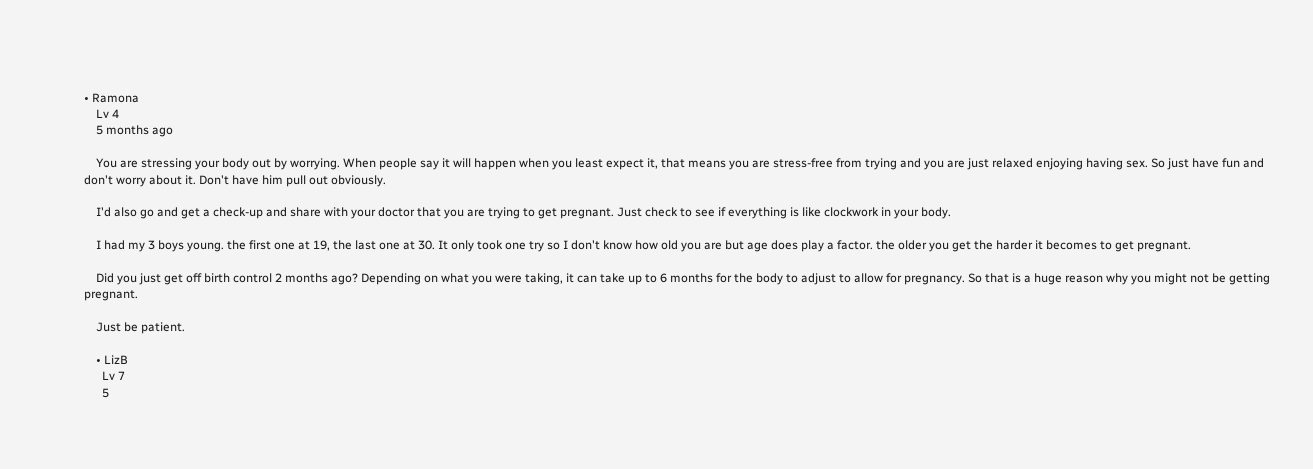• Ramona
    Lv 4
    5 months ago

    You are stressing your body out by worrying. When people say it will happen when you least expect it, that means you are stress-free from trying and you are just relaxed enjoying having sex. So just have fun and don't worry about it. Don't have him pull out obviously.

    I'd also go and get a check-up and share with your doctor that you are trying to get pregnant. Just check to see if everything is like clockwork in your body.

    I had my 3 boys young. the first one at 19, the last one at 30. It only took one try so I don't know how old you are but age does play a factor. the older you get the harder it becomes to get pregnant.

    Did you just get off birth control 2 months ago? Depending on what you were taking, it can take up to 6 months for the body to adjust to allow for pregnancy. So that is a huge reason why you might not be getting pregnant.

    Just be patient.

    • LizB
      Lv 7
      5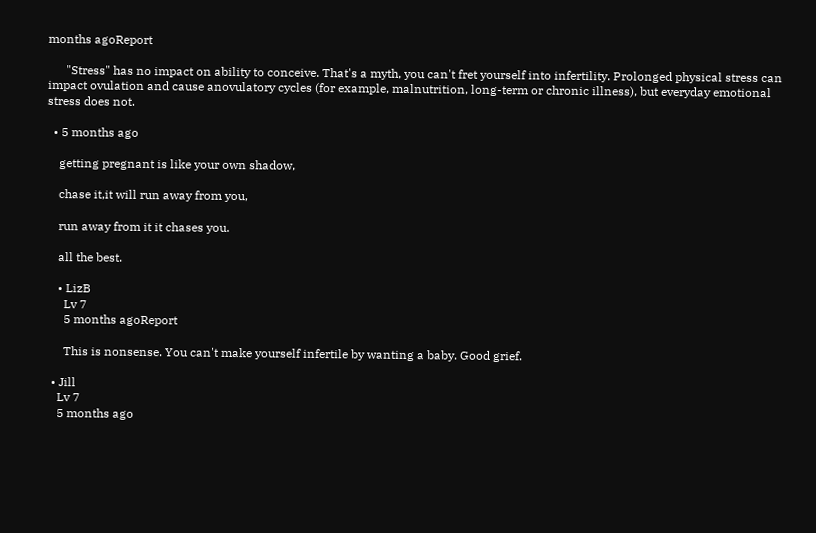months agoReport

      "Stress" has no impact on ability to conceive. That's a myth, you can't fret yourself into infertility. Prolonged physical stress can impact ovulation and cause anovulatory cycles (for example, malnutrition, long-term or chronic illness), but everyday emotional stress does not.

  • 5 months ago

    getting pregnant is like your own shadow,

    chase it,it will run away from you,

    run away from it it chases you.

    all the best.

    • LizB
      Lv 7
      5 months agoReport

      This is nonsense. You can't make yourself infertile by wanting a baby. Good grief.

  • Jill
    Lv 7
    5 months ago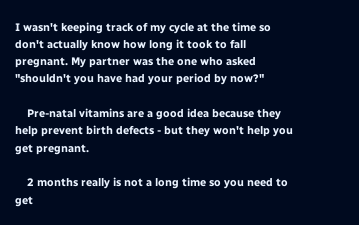I wasn't keeping track of my cycle at the time so don't actually know how long it took to fall pregnant. My partner was the one who asked "shouldn't you have had your period by now?"

    Pre-natal vitamins are a good idea because they help prevent birth defects - but they won't help you get pregnant.

    2 months really is not a long time so you need to get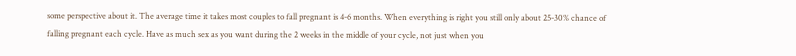some perspective about it. The average time it takes most couples to fall pregnant is 4-6 months. When everything is right you still only about 25-30% chance of falling pregnant each cycle. Have as much sex as you want during the 2 weeks in the middle of your cycle, not just when you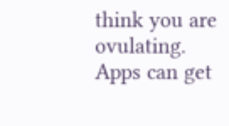think you are ovulating. Apps can get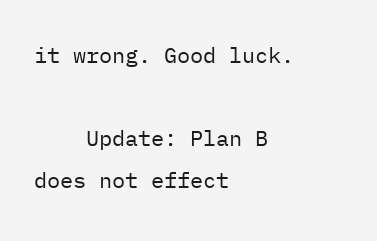it wrong. Good luck.

    Update: Plan B does not effect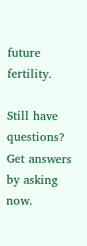future fertility.

Still have questions? Get answers by asking now.